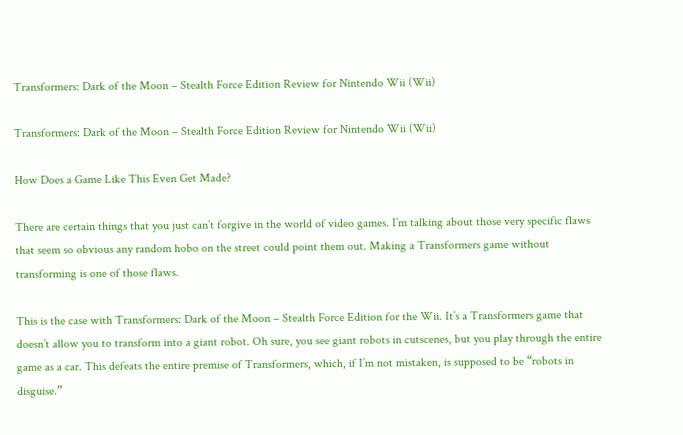Transformers: Dark of the Moon – Stealth Force Edition Review for Nintendo Wii (Wii)

Transformers: Dark of the Moon – Stealth Force Edition Review for Nintendo Wii (Wii)

How Does a Game Like This Even Get Made?

There are certain things that you just can’t forgive in the world of video games. I’m talking about those very specific flaws that seem so obvious any random hobo on the street could point them out. Making a Transformers game without transforming is one of those flaws.

This is the case with Transformers: Dark of the Moon – Stealth Force Edition for the Wii. It’s a Transformers game that doesn’t allow you to transform into a giant robot. Oh sure, you see giant robots in cutscenes, but you play through the entire game as a car. This defeats the entire premise of Transformers, which, if I’m not mistaken, is supposed to be “robots in disguise.”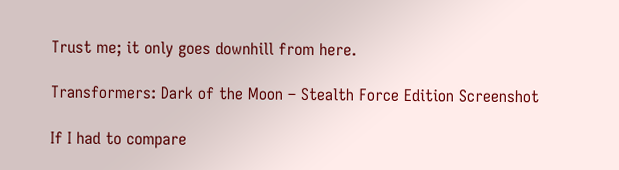Trust me; it only goes downhill from here.

Transformers: Dark of the Moon – Stealth Force Edition Screenshot

If I had to compare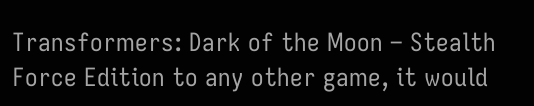Transformers: Dark of the Moon – Stealth Force Edition to any other game, it would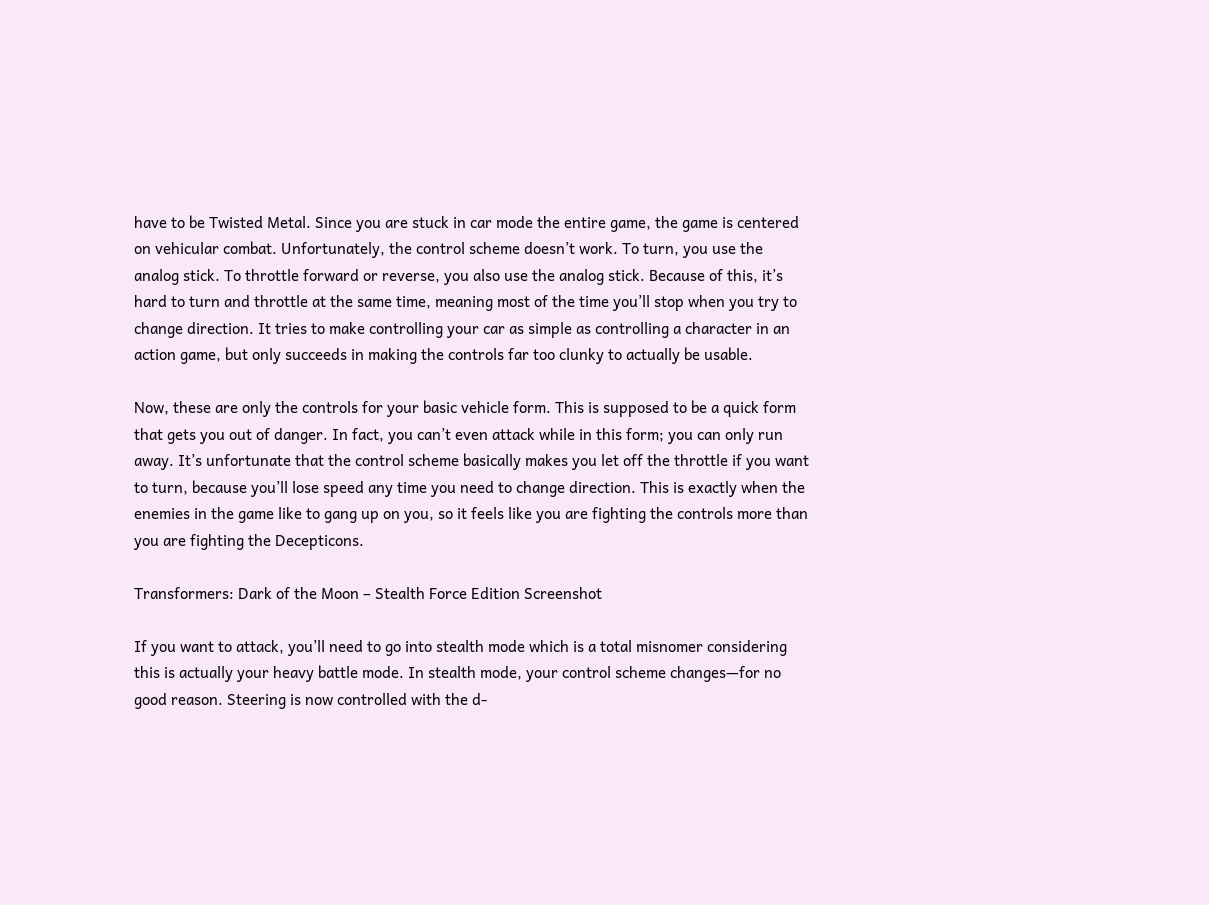have to be Twisted Metal. Since you are stuck in car mode the entire game, the game is centered on vehicular combat. Unfortunately, the control scheme doesn’t work. To turn, you use the analog stick. To throttle forward or reverse, you also use the analog stick. Because of this, it’s hard to turn and throttle at the same time, meaning most of the time you’ll stop when you try to change direction. It tries to make controlling your car as simple as controlling a character in an action game, but only succeeds in making the controls far too clunky to actually be usable.

Now, these are only the controls for your basic vehicle form. This is supposed to be a quick form that gets you out of danger. In fact, you can’t even attack while in this form; you can only run away. It’s unfortunate that the control scheme basically makes you let off the throttle if you want to turn, because you’ll lose speed any time you need to change direction. This is exactly when the enemies in the game like to gang up on you, so it feels like you are fighting the controls more than you are fighting the Decepticons.

Transformers: Dark of the Moon – Stealth Force Edition Screenshot

If you want to attack, you’ll need to go into stealth mode which is a total misnomer considering this is actually your heavy battle mode. In stealth mode, your control scheme changes—for no good reason. Steering is now controlled with the d-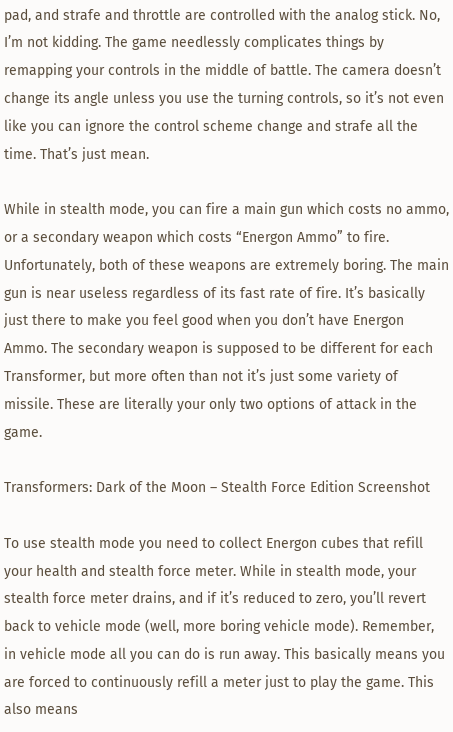pad, and strafe and throttle are controlled with the analog stick. No, I’m not kidding. The game needlessly complicates things by remapping your controls in the middle of battle. The camera doesn’t change its angle unless you use the turning controls, so it’s not even like you can ignore the control scheme change and strafe all the time. That’s just mean.

While in stealth mode, you can fire a main gun which costs no ammo, or a secondary weapon which costs “Energon Ammo” to fire. Unfortunately, both of these weapons are extremely boring. The main gun is near useless regardless of its fast rate of fire. It’s basically just there to make you feel good when you don’t have Energon Ammo. The secondary weapon is supposed to be different for each Transformer, but more often than not it’s just some variety of missile. These are literally your only two options of attack in the game.

Transformers: Dark of the Moon – Stealth Force Edition Screenshot

To use stealth mode you need to collect Energon cubes that refill your health and stealth force meter. While in stealth mode, your stealth force meter drains, and if it’s reduced to zero, you’ll revert back to vehicle mode (well, more boring vehicle mode). Remember, in vehicle mode all you can do is run away. This basically means you are forced to continuously refill a meter just to play the game. This also means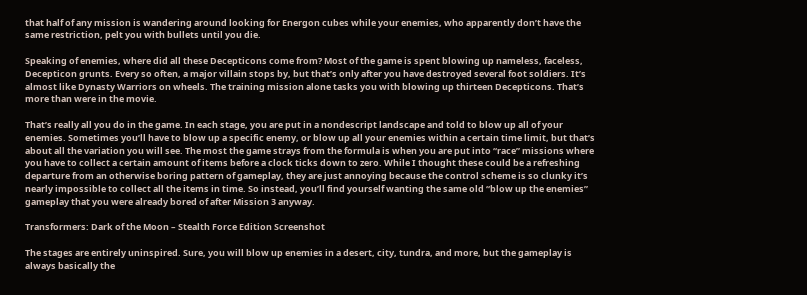that half of any mission is wandering around looking for Energon cubes while your enemies, who apparently don’t have the same restriction, pelt you with bullets until you die.

Speaking of enemies, where did all these Decepticons come from? Most of the game is spent blowing up nameless, faceless, Decepticon grunts. Every so often, a major villain stops by, but that’s only after you have destroyed several foot soldiers. It’s almost like Dynasty Warriors on wheels. The training mission alone tasks you with blowing up thirteen Decepticons. That’s more than were in the movie.

That’s really all you do in the game. In each stage, you are put in a nondescript landscape and told to blow up all of your enemies. Sometimes you’ll have to blow up a specific enemy, or blow up all your enemies within a certain time limit, but that’s about all the variation you will see. The most the game strays from the formula is when you are put into “race” missions where you have to collect a certain amount of items before a clock ticks down to zero. While I thought these could be a refreshing departure from an otherwise boring pattern of gameplay, they are just annoying because the control scheme is so clunky it’s nearly impossible to collect all the items in time. So instead, you’ll find yourself wanting the same old “blow up the enemies” gameplay that you were already bored of after Mission 3 anyway.

Transformers: Dark of the Moon – Stealth Force Edition Screenshot

The stages are entirely uninspired. Sure, you will blow up enemies in a desert, city, tundra, and more, but the gameplay is always basically the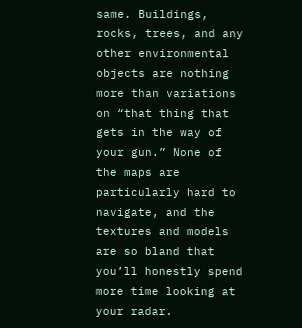same. Buildings, rocks, trees, and any other environmental objects are nothing more than variations on “that thing that gets in the way of your gun.” None of the maps are particularly hard to navigate, and the textures and models are so bland that you’ll honestly spend more time looking at your radar.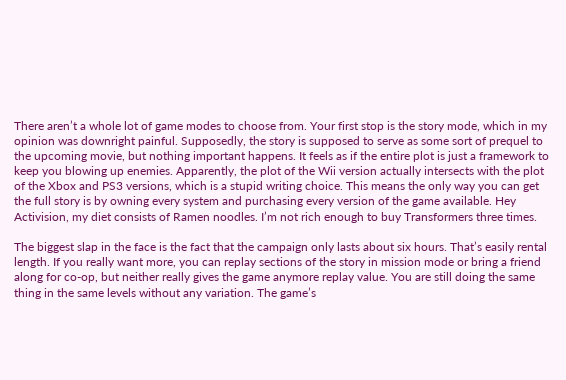There aren’t a whole lot of game modes to choose from. Your first stop is the story mode, which in my opinion was downright painful. Supposedly, the story is supposed to serve as some sort of prequel to the upcoming movie, but nothing important happens. It feels as if the entire plot is just a framework to keep you blowing up enemies. Apparently, the plot of the Wii version actually intersects with the plot of the Xbox and PS3 versions, which is a stupid writing choice. This means the only way you can get the full story is by owning every system and purchasing every version of the game available. Hey Activision, my diet consists of Ramen noodles. I’m not rich enough to buy Transformers three times.

The biggest slap in the face is the fact that the campaign only lasts about six hours. That’s easily rental length. If you really want more, you can replay sections of the story in mission mode or bring a friend along for co-op, but neither really gives the game anymore replay value. You are still doing the same thing in the same levels without any variation. The game’s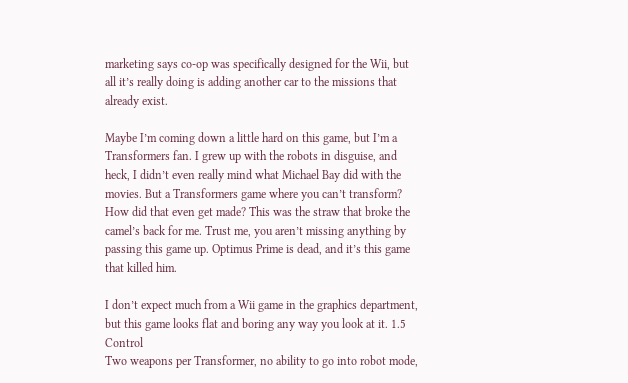marketing says co-op was specifically designed for the Wii, but all it’s really doing is adding another car to the missions that already exist.

Maybe I’m coming down a little hard on this game, but I’m a Transformers fan. I grew up with the robots in disguise, and heck, I didn’t even really mind what Michael Bay did with the movies. But a Transformers game where you can’t transform? How did that even get made? This was the straw that broke the camel’s back for me. Trust me, you aren’t missing anything by passing this game up. Optimus Prime is dead, and it’s this game that killed him.

I don’t expect much from a Wii game in the graphics department, but this game looks flat and boring any way you look at it. 1.5 Control
Two weapons per Transformer, no ability to go into robot mode,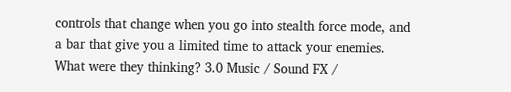controls that change when you go into stealth force mode, and a bar that give you a limited time to attack your enemies. What were they thinking? 3.0 Music / Sound FX /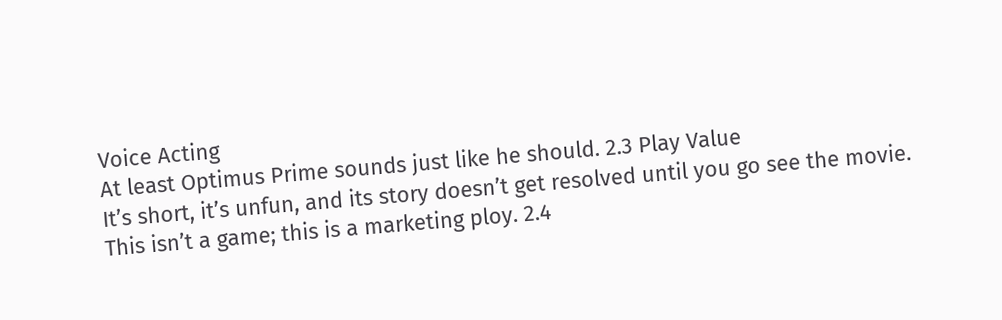Voice Acting
At least Optimus Prime sounds just like he should. 2.3 Play Value
It’s short, it’s unfun, and its story doesn’t get resolved until you go see the movie. This isn’t a game; this is a marketing ploy. 2.4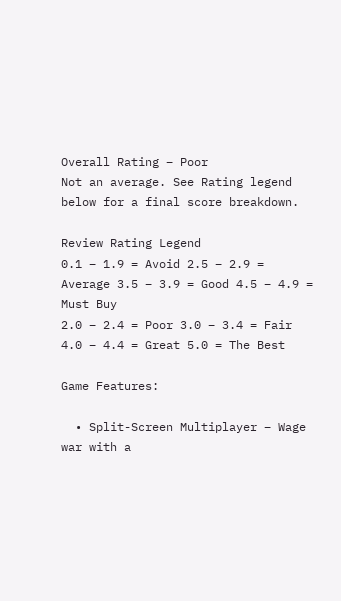Overall Rating – Poor
Not an average. See Rating legend below for a final score breakdown.

Review Rating Legend
0.1 – 1.9 = Avoid 2.5 – 2.9 = Average 3.5 – 3.9 = Good 4.5 – 4.9 = Must Buy
2.0 – 2.4 = Poor 3.0 – 3.4 = Fair 4.0 – 4.4 = Great 5.0 = The Best

Game Features:

  • Split-Screen Multiplayer – Wage war with a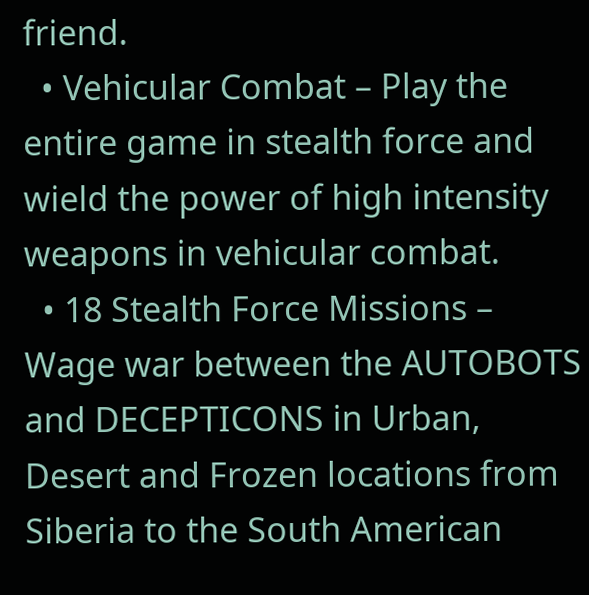friend.
  • Vehicular Combat – Play the entire game in stealth force and wield the power of high intensity weapons in vehicular combat.
  • 18 Stealth Force Missions – Wage war between the AUTOBOTS and DECEPTICONS in Urban, Desert and Frozen locations from Siberia to the South American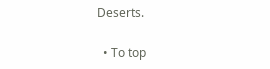Deserts.

  • To top